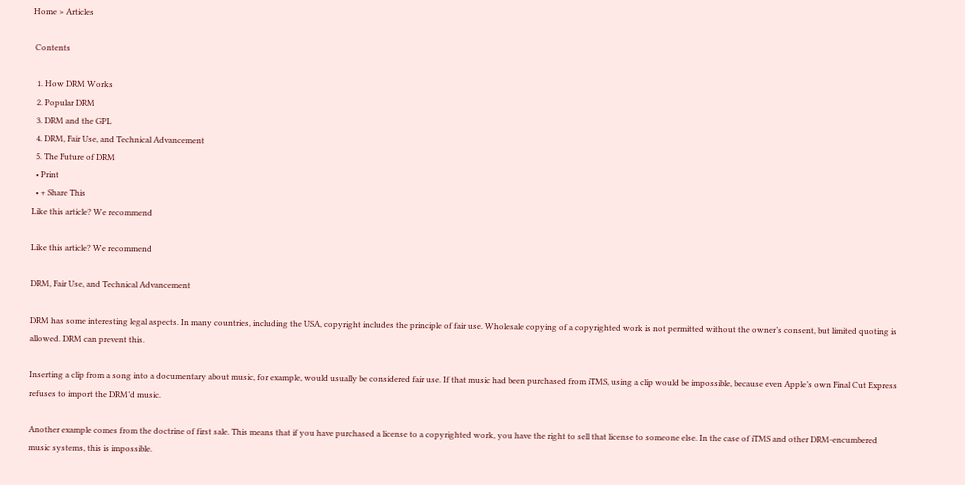Home > Articles

 Contents

  1. How DRM Works
  2. Popular DRM
  3. DRM and the GPL
  4. DRM, Fair Use, and Technical Advancement
  5. The Future of DRM
  • Print
  • + Share This
Like this article? We recommend

Like this article? We recommend

DRM, Fair Use, and Technical Advancement

DRM has some interesting legal aspects. In many countries, including the USA, copyright includes the principle of fair use. Wholesale copying of a copyrighted work is not permitted without the owner’s consent, but limited quoting is allowed. DRM can prevent this.

Inserting a clip from a song into a documentary about music, for example, would usually be considered fair use. If that music had been purchased from iTMS, using a clip would be impossible, because even Apple’s own Final Cut Express refuses to import the DRM’d music.

Another example comes from the doctrine of first sale. This means that if you have purchased a license to a copyrighted work, you have the right to sell that license to someone else. In the case of iTMS and other DRM-encumbered music systems, this is impossible.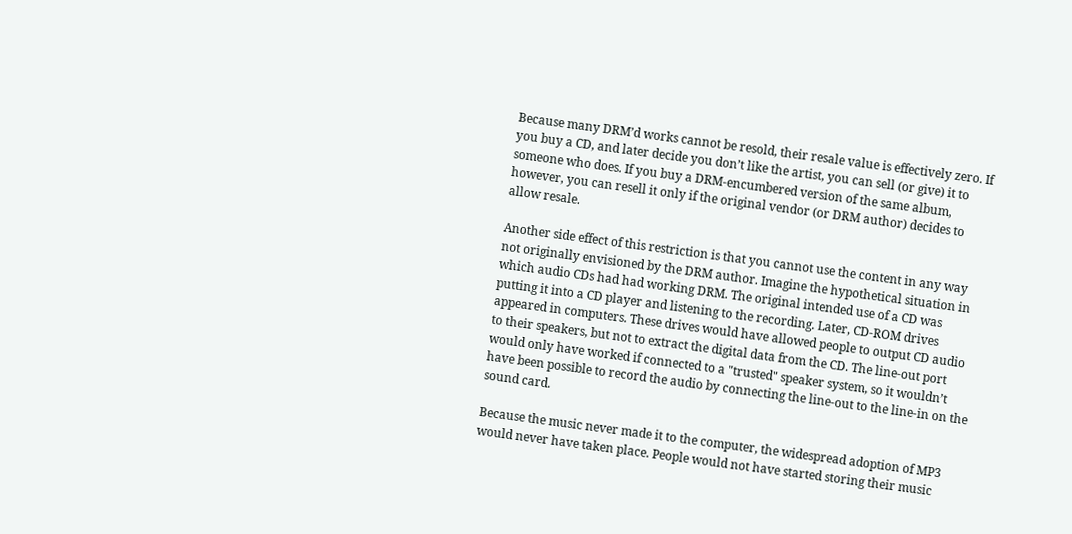Because many DRM’d works cannot be resold, their resale value is effectively zero. If you buy a CD, and later decide you don’t like the artist, you can sell (or give) it to someone who does. If you buy a DRM-encumbered version of the same album, however, you can resell it only if the original vendor (or DRM author) decides to allow resale.

Another side effect of this restriction is that you cannot use the content in any way not originally envisioned by the DRM author. Imagine the hypothetical situation in which audio CDs had had working DRM. The original intended use of a CD was putting it into a CD player and listening to the recording. Later, CD-ROM drives appeared in computers. These drives would have allowed people to output CD audio to their speakers, but not to extract the digital data from the CD. The line-out port would only have worked if connected to a "trusted" speaker system, so it wouldn’t have been possible to record the audio by connecting the line-out to the line-in on the sound card.

Because the music never made it to the computer, the widespread adoption of MP3 would never have taken place. People would not have started storing their music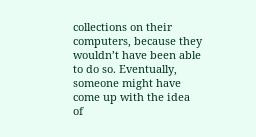collections on their computers, because they wouldn’t have been able to do so. Eventually, someone might have come up with the idea of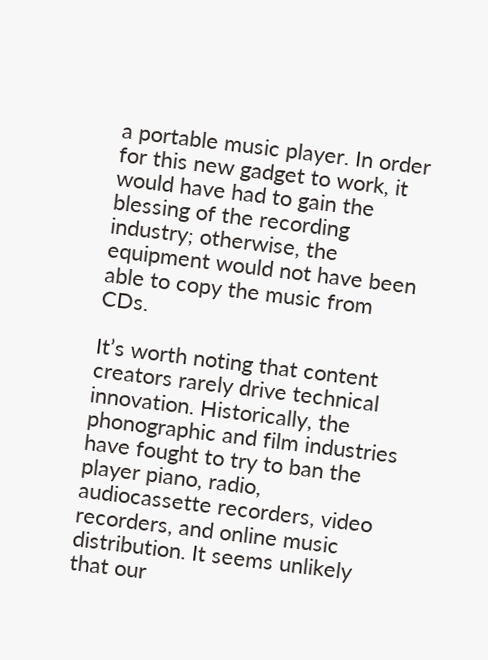a portable music player. In order for this new gadget to work, it would have had to gain the blessing of the recording industry; otherwise, the equipment would not have been able to copy the music from CDs.

It’s worth noting that content creators rarely drive technical innovation. Historically, the phonographic and film industries have fought to try to ban the player piano, radio, audiocassette recorders, video recorders, and online music distribution. It seems unlikely that our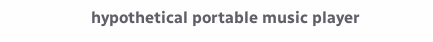hypothetical portable music player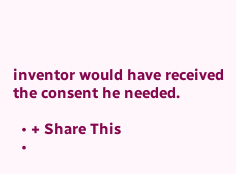inventor would have received the consent he needed.

  • + Share This
  •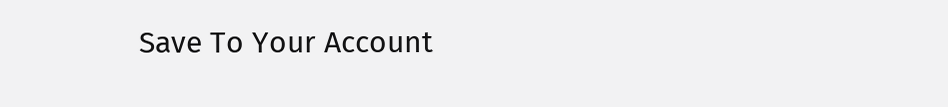Save To Your Account